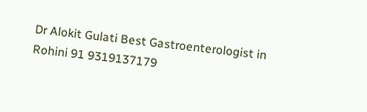Dr Alokit Gulati Best Gastroenterologist in Rohini 91 9319137179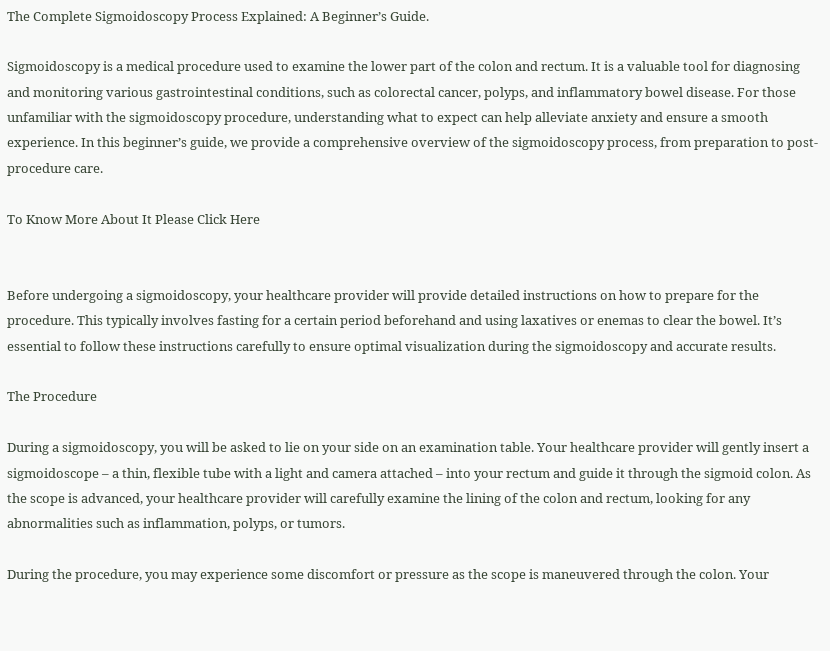The Complete Sigmoidoscopy Process Explained: A Beginner’s Guide.

Sigmoidoscopy is a medical procedure used to examine the lower part of the colon and rectum. It is a valuable tool for diagnosing and monitoring various gastrointestinal conditions, such as colorectal cancer, polyps, and inflammatory bowel disease. For those unfamiliar with the sigmoidoscopy procedure, understanding what to expect can help alleviate anxiety and ensure a smooth experience. In this beginner’s guide, we provide a comprehensive overview of the sigmoidoscopy process, from preparation to post-procedure care.

To Know More About It Please Click Here


Before undergoing a sigmoidoscopy, your healthcare provider will provide detailed instructions on how to prepare for the procedure. This typically involves fasting for a certain period beforehand and using laxatives or enemas to clear the bowel. It’s essential to follow these instructions carefully to ensure optimal visualization during the sigmoidoscopy and accurate results.

The Procedure

During a sigmoidoscopy, you will be asked to lie on your side on an examination table. Your healthcare provider will gently insert a sigmoidoscope – a thin, flexible tube with a light and camera attached – into your rectum and guide it through the sigmoid colon. As the scope is advanced, your healthcare provider will carefully examine the lining of the colon and rectum, looking for any abnormalities such as inflammation, polyps, or tumors.

During the procedure, you may experience some discomfort or pressure as the scope is maneuvered through the colon. Your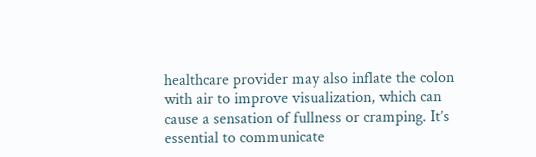healthcare provider may also inflate the colon with air to improve visualization, which can cause a sensation of fullness or cramping. It’s essential to communicate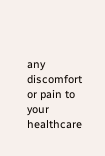any discomfort or pain to your healthcare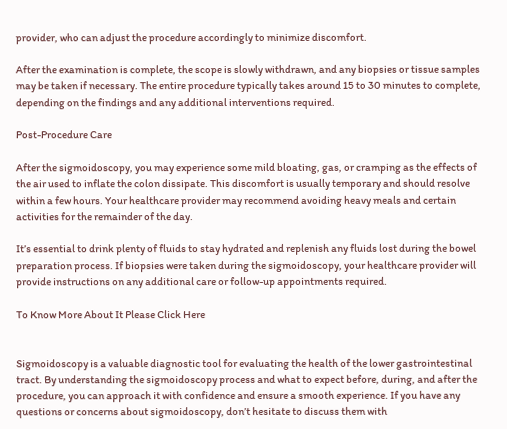provider, who can adjust the procedure accordingly to minimize discomfort.

After the examination is complete, the scope is slowly withdrawn, and any biopsies or tissue samples may be taken if necessary. The entire procedure typically takes around 15 to 30 minutes to complete, depending on the findings and any additional interventions required.

Post-Procedure Care

After the sigmoidoscopy, you may experience some mild bloating, gas, or cramping as the effects of the air used to inflate the colon dissipate. This discomfort is usually temporary and should resolve within a few hours. Your healthcare provider may recommend avoiding heavy meals and certain activities for the remainder of the day.

It’s essential to drink plenty of fluids to stay hydrated and replenish any fluids lost during the bowel preparation process. If biopsies were taken during the sigmoidoscopy, your healthcare provider will provide instructions on any additional care or follow-up appointments required.

To Know More About It Please Click Here


Sigmoidoscopy is a valuable diagnostic tool for evaluating the health of the lower gastrointestinal tract. By understanding the sigmoidoscopy process and what to expect before, during, and after the procedure, you can approach it with confidence and ensure a smooth experience. If you have any questions or concerns about sigmoidoscopy, don’t hesitate to discuss them with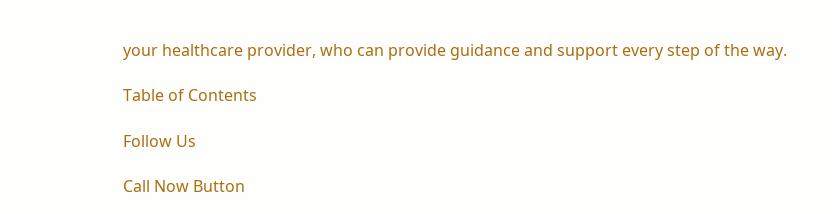your healthcare provider, who can provide guidance and support every step of the way.

Table of Contents

Follow Us

Call Now Button